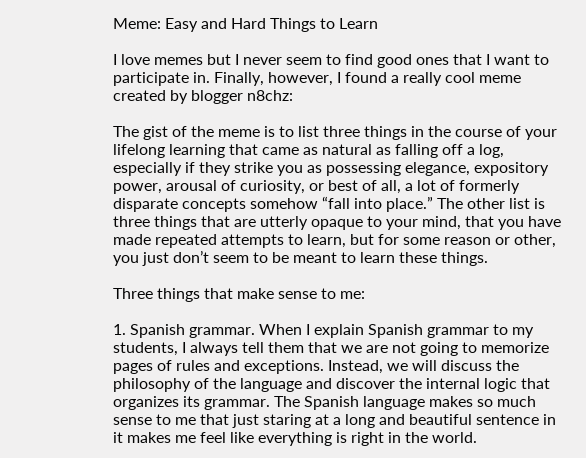Meme: Easy and Hard Things to Learn

I love memes but I never seem to find good ones that I want to participate in. Finally, however, I found a really cool meme created by blogger n8chz:

The gist of the meme is to list three things in the course of your lifelong learning that came as natural as falling off a log, especially if they strike you as possessing elegance, expository power, arousal of curiosity, or best of all, a lot of formerly disparate concepts somehow “fall into place.” The other list is three things that are utterly opaque to your mind, that you have made repeated attempts to learn, but for some reason or other, you just don’t seem to be meant to learn these things.

Three things that make sense to me:

1. Spanish grammar. When I explain Spanish grammar to my students, I always tell them that we are not going to memorize pages of rules and exceptions. Instead, we will discuss the philosophy of the language and discover the internal logic that organizes its grammar. The Spanish language makes so much sense to me that just staring at a long and beautiful sentence in it makes me feel like everything is right in the world.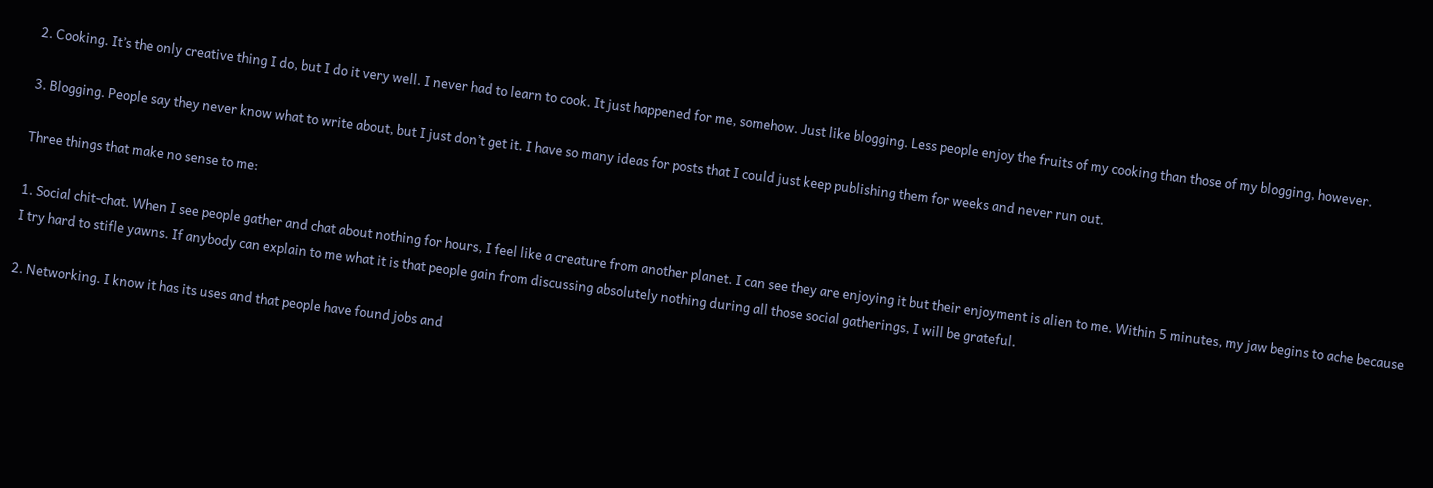2. Cooking. It’s the only creative thing I do, but I do it very well. I never had to learn to cook. It just happened for me, somehow. Just like blogging. Less people enjoy the fruits of my cooking than those of my blogging, however.

3. Blogging. People say they never know what to write about, but I just don’t get it. I have so many ideas for posts that I could just keep publishing them for weeks and never run out.

Three things that make no sense to me:

1. Social chit-chat. When I see people gather and chat about nothing for hours, I feel like a creature from another planet. I can see they are enjoying it but their enjoyment is alien to me. Within 5 minutes, my jaw begins to ache because I try hard to stifle yawns. If anybody can explain to me what it is that people gain from discussing absolutely nothing during all those social gatherings, I will be grateful.

2. Networking. I know it has its uses and that people have found jobs and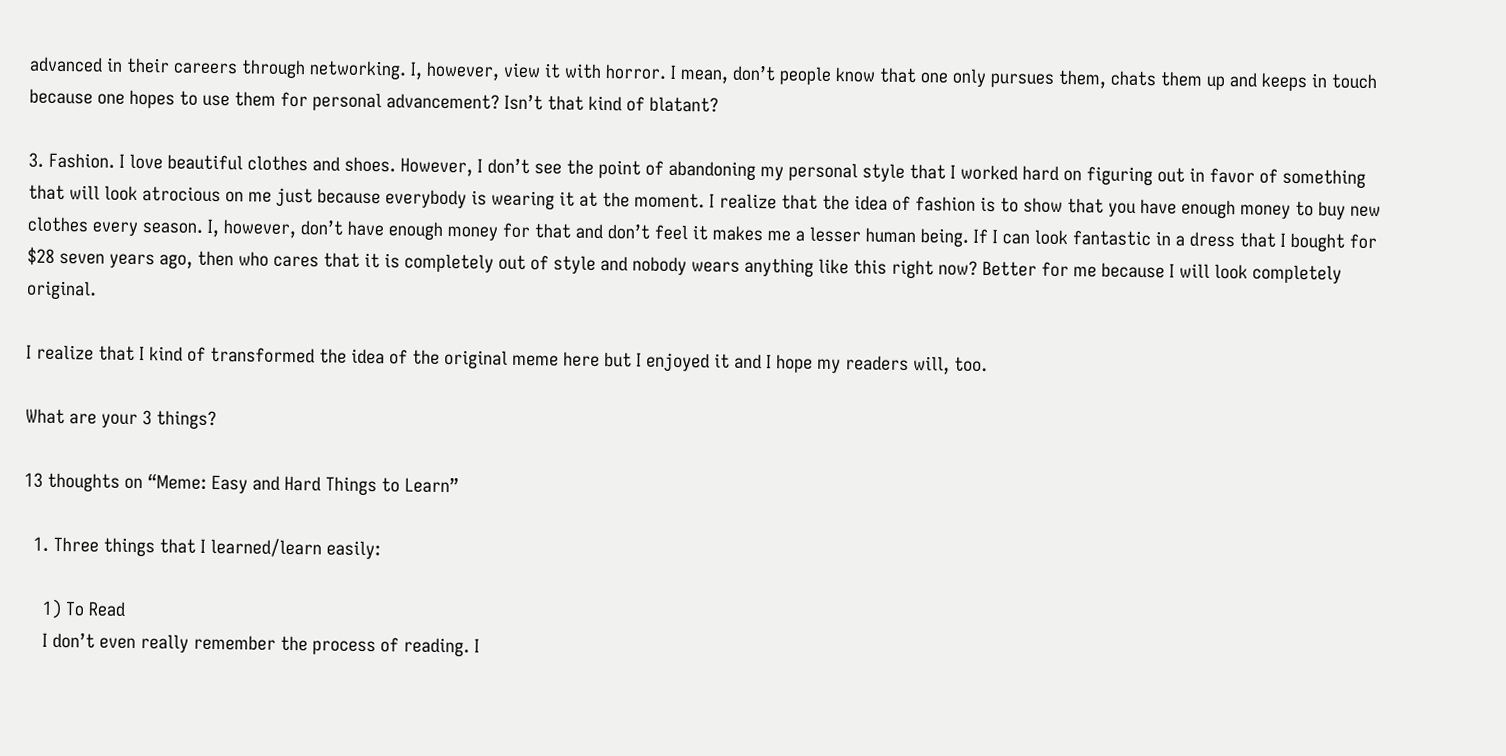advanced in their careers through networking. I, however, view it with horror. I mean, don’t people know that one only pursues them, chats them up and keeps in touch because one hopes to use them for personal advancement? Isn’t that kind of blatant?

3. Fashion. I love beautiful clothes and shoes. However, I don’t see the point of abandoning my personal style that I worked hard on figuring out in favor of something that will look atrocious on me just because everybody is wearing it at the moment. I realize that the idea of fashion is to show that you have enough money to buy new clothes every season. I, however, don’t have enough money for that and don’t feel it makes me a lesser human being. If I can look fantastic in a dress that I bought for $28 seven years ago, then who cares that it is completely out of style and nobody wears anything like this right now? Better for me because I will look completely original.

I realize that I kind of transformed the idea of the original meme here but I enjoyed it and I hope my readers will, too.

What are your 3 things?

13 thoughts on “Meme: Easy and Hard Things to Learn”

  1. Three things that I learned/learn easily:

    1) To Read
    I don’t even really remember the process of reading. I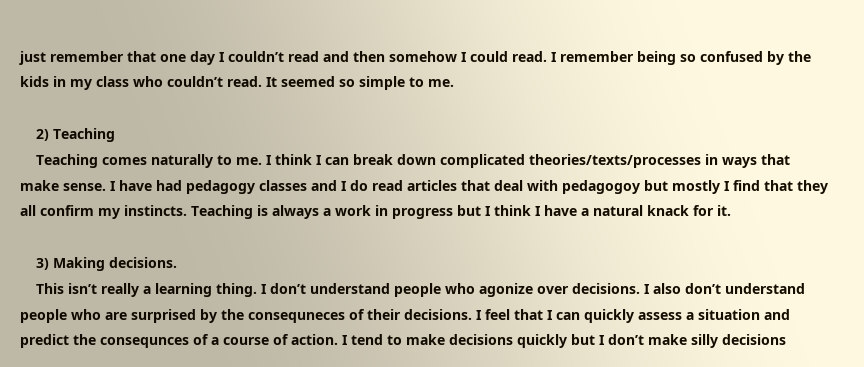just remember that one day I couldn’t read and then somehow I could read. I remember being so confused by the kids in my class who couldn’t read. It seemed so simple to me.

    2) Teaching
    Teaching comes naturally to me. I think I can break down complicated theories/texts/processes in ways that make sense. I have had pedagogy classes and I do read articles that deal with pedagogoy but mostly I find that they all confirm my instincts. Teaching is always a work in progress but I think I have a natural knack for it.

    3) Making decisions.
    This isn’t really a learning thing. I don’t understand people who agonize over decisions. I also don’t understand people who are surprised by the consequneces of their decisions. I feel that I can quickly assess a situation and predict the consequnces of a course of action. I tend to make decisions quickly but I don’t make silly decisions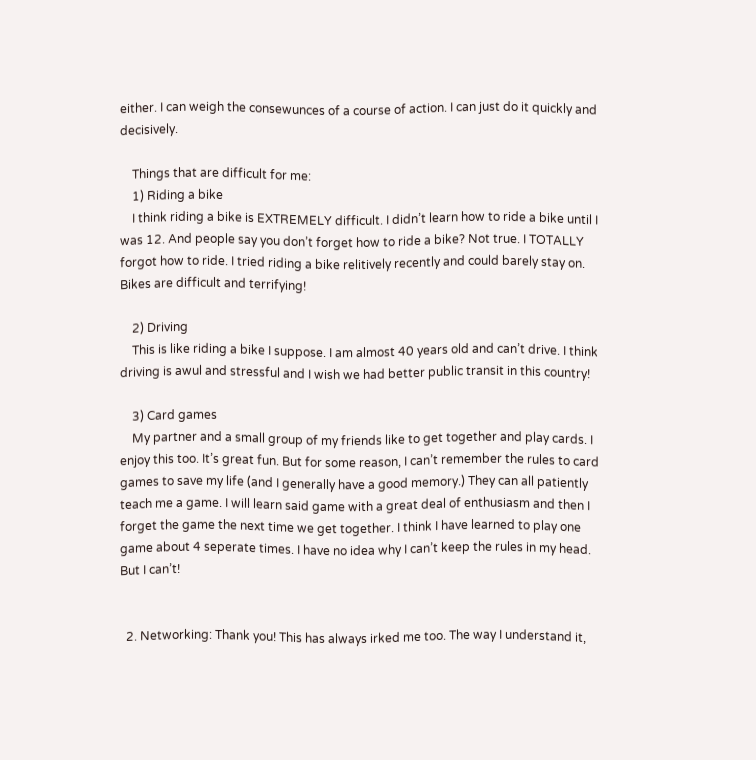either. I can weigh the consewunces of a course of action. I can just do it quickly and decisively.

    Things that are difficult for me:
    1) Riding a bike
    I think riding a bike is EXTREMELY difficult. I didn’t learn how to ride a bike until I was 12. And people say you don’t forget how to ride a bike? Not true. I TOTALLY forgot how to ride. I tried riding a bike relitively recently and could barely stay on. Bikes are difficult and terrifying!

    2) Driving
    This is like riding a bike I suppose. I am almost 40 years old and can’t drive. I think driving is awul and stressful and I wish we had better public transit in this country!

    3) Card games
    My partner and a small group of my friends like to get together and play cards. I enjoy this too. It’s great fun. But for some reason, I can’t remember the rules to card games to save my life (and I generally have a good memory.) They can all patiently teach me a game. I will learn said game with a great deal of enthusiasm and then I forget the game the next time we get together. I think I have learned to play one game about 4 seperate times. I have no idea why I can’t keep the rules in my head. But I can’t!


  2. Networking: Thank you! This has always irked me too. The way I understand it,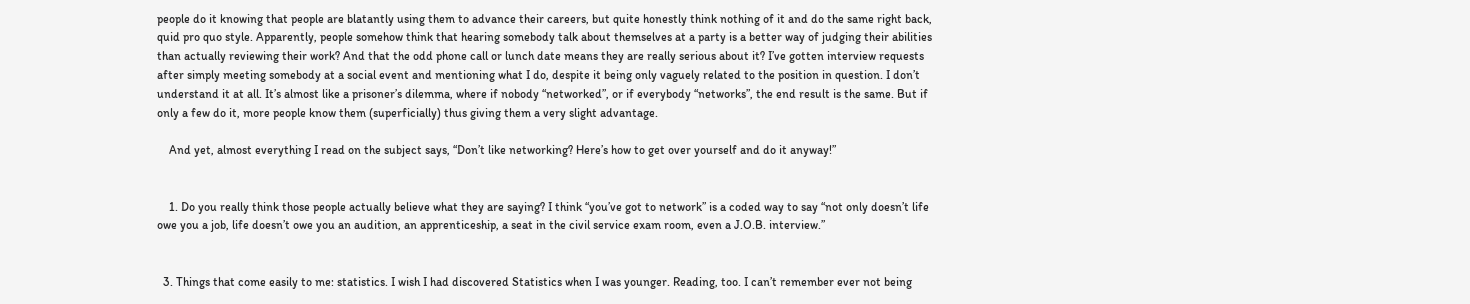people do it knowing that people are blatantly using them to advance their careers, but quite honestly think nothing of it and do the same right back, quid pro quo style. Apparently, people somehow think that hearing somebody talk about themselves at a party is a better way of judging their abilities than actually reviewing their work? And that the odd phone call or lunch date means they are really serious about it? I’ve gotten interview requests after simply meeting somebody at a social event and mentioning what I do, despite it being only vaguely related to the position in question. I don’t understand it at all. It’s almost like a prisoner’s dilemma, where if nobody “networked”, or if everybody “networks”, the end result is the same. But if only a few do it, more people know them (superficially) thus giving them a very slight advantage.

    And yet, almost everything I read on the subject says, “Don’t like networking? Here’s how to get over yourself and do it anyway!”


    1. Do you really think those people actually believe what they are saying? I think “you’ve got to network” is a coded way to say “not only doesn’t life owe you a job, life doesn’t owe you an audition, an apprenticeship, a seat in the civil service exam room, even a J.O.B. interview.”


  3. Things that come easily to me: statistics. I wish I had discovered Statistics when I was younger. Reading, too. I can’t remember ever not being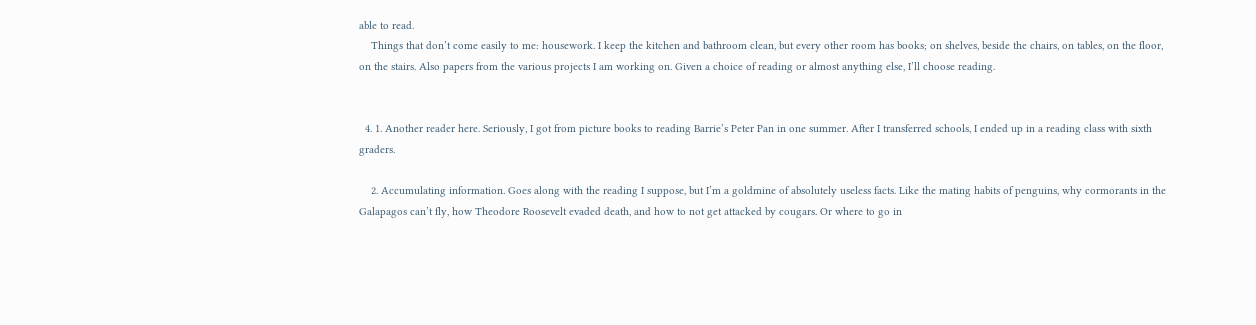able to read.
    Things that don’t come easily to me: housework. I keep the kitchen and bathroom clean, but every other room has books; on shelves, beside the chairs, on tables, on the floor, on the stairs. Also papers from the various projects I am working on. Given a choice of reading or almost anything else, I’ll choose reading.


  4. 1. Another reader here. Seriously, I got from picture books to reading Barrie’s Peter Pan in one summer. After I transferred schools, I ended up in a reading class with sixth graders.

    2. Accumulating information. Goes along with the reading I suppose, but I’m a goldmine of absolutely useless facts. Like the mating habits of penguins, why cormorants in the Galapagos can’t fly, how Theodore Roosevelt evaded death, and how to not get attacked by cougars. Or where to go in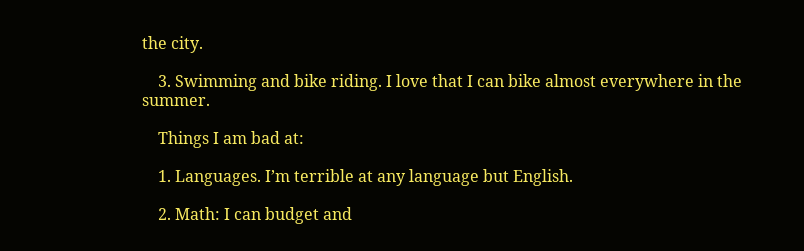the city.

    3. Swimming and bike riding. I love that I can bike almost everywhere in the summer.

    Things I am bad at:

    1. Languages. I’m terrible at any language but English.

    2. Math: I can budget and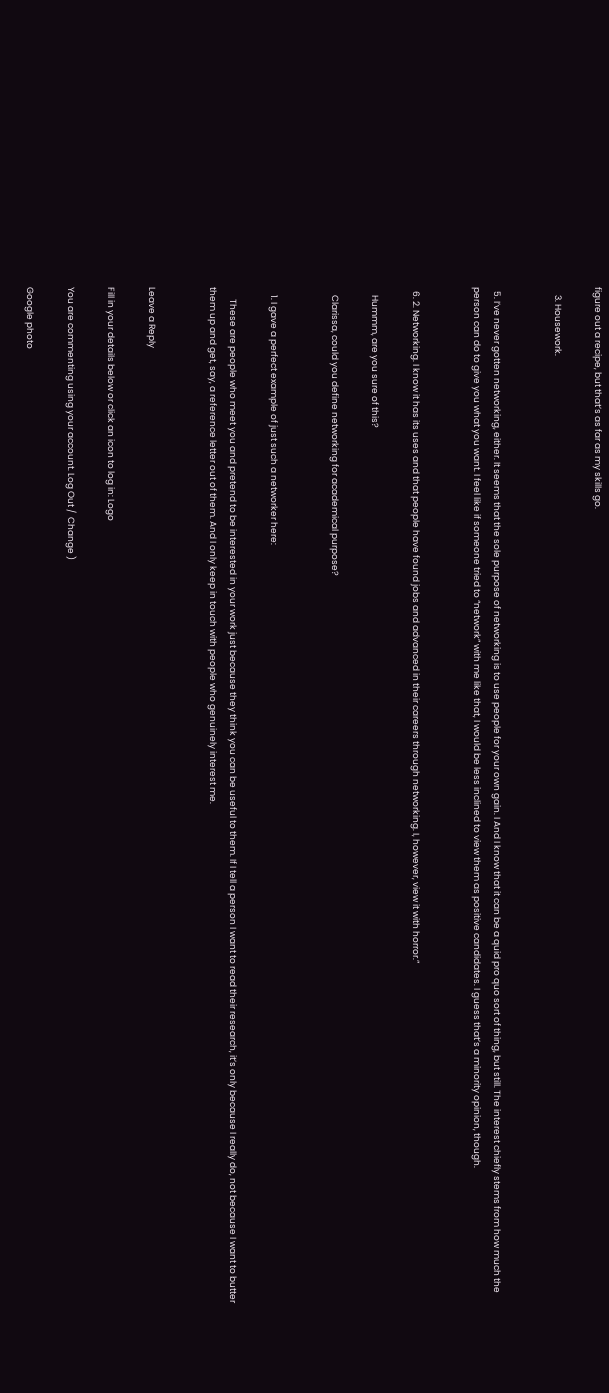figure out a recipe, but that’s as far as my skills go.

    3. Housework.


  5. I’ve never gotten networking, either. It seems that the sole purpose of networking is to use people for your own gain. I And I know that it can be a quid pro quo sort of thing, but still. The interest chiefly stems from how much the person can do to give you what you want. I feel like if someone tried to “network” with me like that, I would be less inclined to view them as positive candidates. I guess that’s a minority opinion, though.


  6. 2. Networking. I know it has its uses and that people have found jobs and advanced in their careers through networking. I, however, view it with horror.”

    Hummm, are you sure of this?

    Clarissa, could you define networking for academical purpose?


    1. I gave a perfect example of just such a networker here:

      These are people who meet you and pretend to be interested in your work just because they think you can be useful to them. If I tell a person I want to read their research, it’s only because I really do, not because I want to butter them up and get, say, a reference letter out of them. And I only keep in touch with people who genuinely interest me.


Leave a Reply

Fill in your details below or click an icon to log in: Logo

You are commenting using your account. Log Out /  Change )

Google photo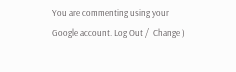You are commenting using your Google account. Log Out /  Change )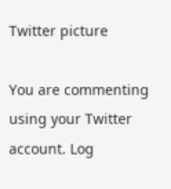Twitter picture

You are commenting using your Twitter account. Log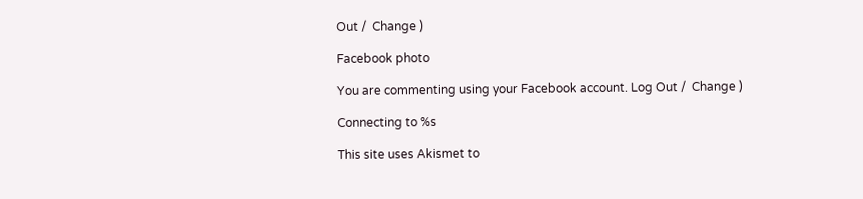Out /  Change )

Facebook photo

You are commenting using your Facebook account. Log Out /  Change )

Connecting to %s

This site uses Akismet to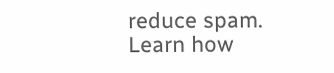reduce spam. Learn how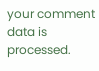your comment data is processed.